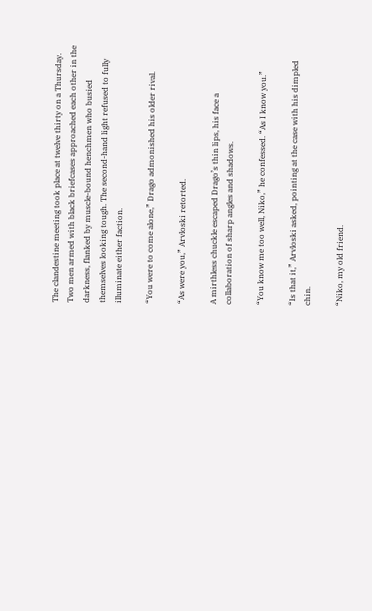The clandestine meeting took place at twelve thirty on a Thursday. Two men armed with black briefcases approached each other in the darkness, flanked by muscle-bound henchmen who busied themselves looking tough. The second-hand light refused to fully illuminate either faction.

“You were to come alone,” Drago admonished his older rival.

“As were you,” Arvloski retorted.

A mirthless chuckle escaped Drago’s thin lips, his face a collaboration of sharp angles and shadows.

“You know me too well, Niko,” he confessed. “As I know you.”

“Is that it,” Arvloski asked, pointing at the case with his dimpled chin.

“Niko, my old friend.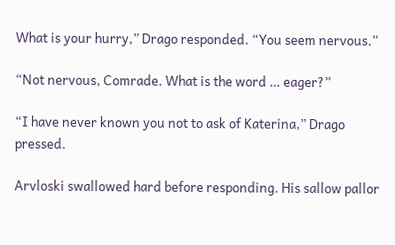What is your hurry,” Drago responded. “You seem nervous.”

“Not nervous, Comrade. What is the word … eager?”

“I have never known you not to ask of Katerina,” Drago pressed.

Arvloski swallowed hard before responding. His sallow pallor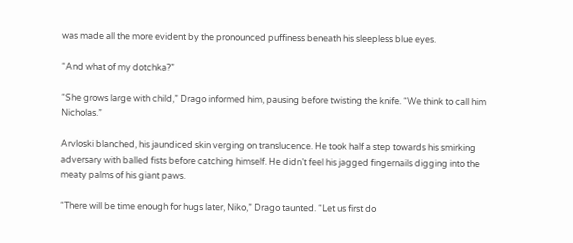was made all the more evident by the pronounced puffiness beneath his sleepless blue eyes.

“And what of my dotchka?”

“She grows large with child,” Drago informed him, pausing before twisting the knife. “We think to call him Nicholas.”

Arvloski blanched, his jaundiced skin verging on translucence. He took half a step towards his smirking adversary with balled fists before catching himself. He didn’t feel his jagged fingernails digging into the meaty palms of his giant paws.

“There will be time enough for hugs later, Niko,” Drago taunted. “Let us first do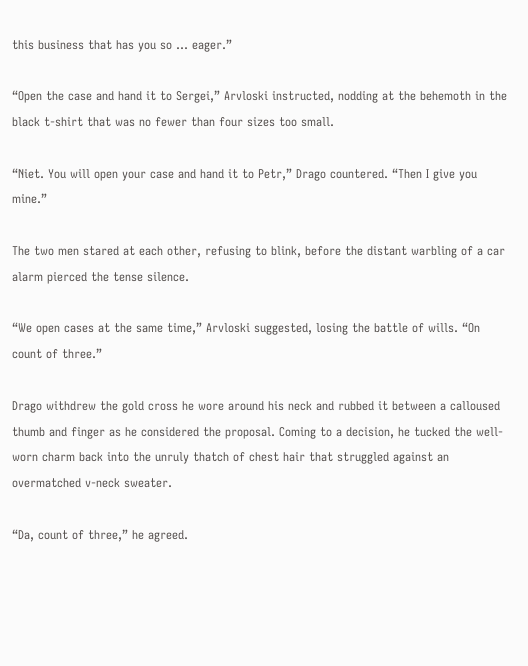this business that has you so … eager.”

“Open the case and hand it to Sergei,” Arvloski instructed, nodding at the behemoth in the black t-shirt that was no fewer than four sizes too small.

“Niet. You will open your case and hand it to Petr,” Drago countered. “Then I give you mine.”

The two men stared at each other, refusing to blink, before the distant warbling of a car alarm pierced the tense silence.

“We open cases at the same time,” Arvloski suggested, losing the battle of wills. “On count of three.”

Drago withdrew the gold cross he wore around his neck and rubbed it between a calloused thumb and finger as he considered the proposal. Coming to a decision, he tucked the well-worn charm back into the unruly thatch of chest hair that struggled against an overmatched v-neck sweater.

“Da, count of three,” he agreed.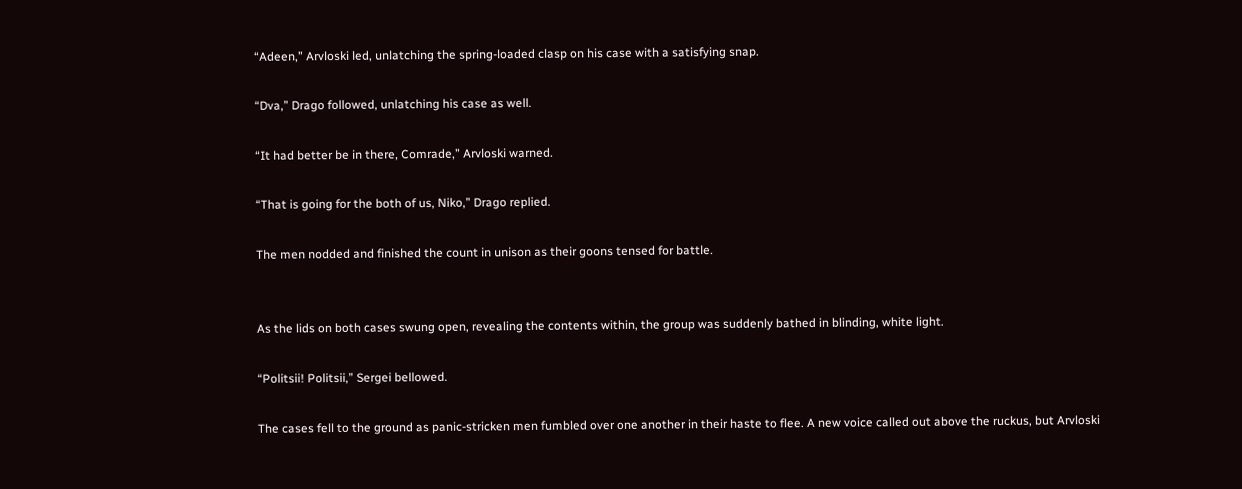“Adeen,” Arvloski led, unlatching the spring-loaded clasp on his case with a satisfying snap.

“Dva,” Drago followed, unlatching his case as well.

“It had better be in there, Comrade,” Arvloski warned.

“That is going for the both of us, Niko,” Drago replied.

The men nodded and finished the count in unison as their goons tensed for battle.


As the lids on both cases swung open, revealing the contents within, the group was suddenly bathed in blinding, white light.

“Politsii! Politsii,” Sergei bellowed.

The cases fell to the ground as panic-stricken men fumbled over one another in their haste to flee. A new voice called out above the ruckus, but Arvloski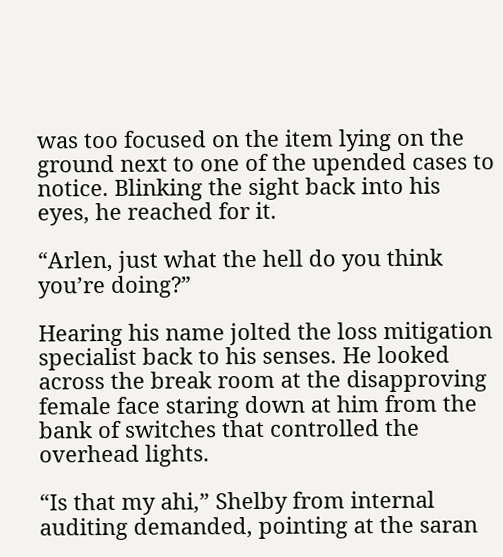was too focused on the item lying on the ground next to one of the upended cases to notice. Blinking the sight back into his eyes, he reached for it.

“Arlen, just what the hell do you think you’re doing?”

Hearing his name jolted the loss mitigation specialist back to his senses. He looked across the break room at the disapproving female face staring down at him from the bank of switches that controlled the overhead lights.

“Is that my ahi,” Shelby from internal auditing demanded, pointing at the saran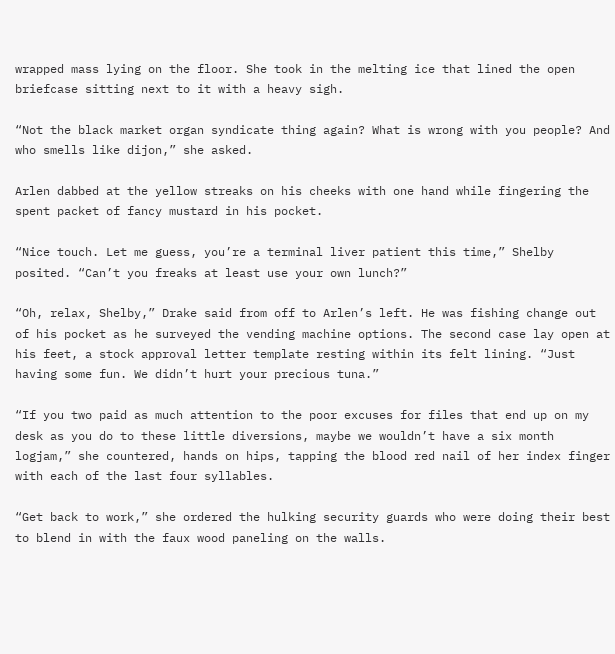wrapped mass lying on the floor. She took in the melting ice that lined the open briefcase sitting next to it with a heavy sigh.

“Not the black market organ syndicate thing again? What is wrong with you people? And who smells like dijon,” she asked.

Arlen dabbed at the yellow streaks on his cheeks with one hand while fingering the spent packet of fancy mustard in his pocket.

“Nice touch. Let me guess, you’re a terminal liver patient this time,” Shelby posited. “Can’t you freaks at least use your own lunch?”

“Oh, relax, Shelby,” Drake said from off to Arlen’s left. He was fishing change out of his pocket as he surveyed the vending machine options. The second case lay open at his feet, a stock approval letter template resting within its felt lining. “Just having some fun. We didn’t hurt your precious tuna.”

“If you two paid as much attention to the poor excuses for files that end up on my desk as you do to these little diversions, maybe we wouldn’t have a six month logjam,” she countered, hands on hips, tapping the blood red nail of her index finger with each of the last four syllables.

“Get back to work,” she ordered the hulking security guards who were doing their best to blend in with the faux wood paneling on the walls.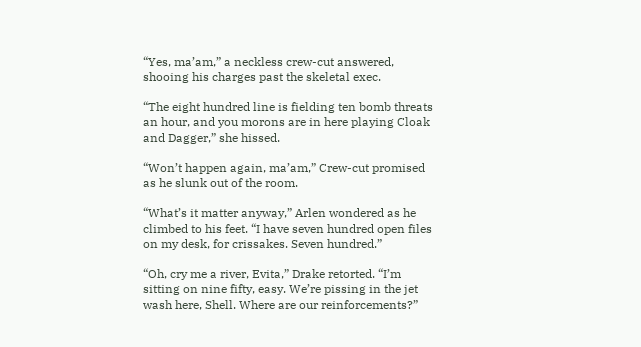“Yes, ma’am,” a neckless crew-cut answered, shooing his charges past the skeletal exec.

“The eight hundred line is fielding ten bomb threats an hour, and you morons are in here playing Cloak and Dagger,” she hissed.

“Won’t happen again, ma’am,” Crew-cut promised as he slunk out of the room.

“What’s it matter anyway,” Arlen wondered as he climbed to his feet. “I have seven hundred open files on my desk, for crissakes. Seven hundred.”

“Oh, cry me a river, Evita,” Drake retorted. “I’m sitting on nine fifty, easy. We’re pissing in the jet wash here, Shell. Where are our reinforcements?”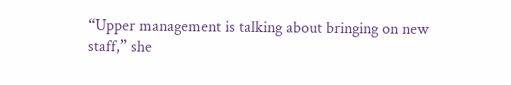“Upper management is talking about bringing on new staff,” she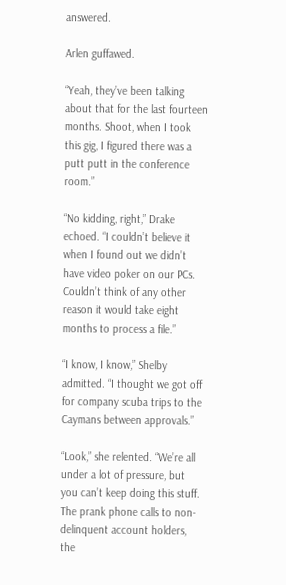answered.

Arlen guffawed.

“Yeah, they’ve been talking about that for the last fourteen months. Shoot, when I took this gig, I figured there was a putt putt in the conference room.”

“No kidding, right,” Drake echoed. “I couldn’t believe it when I found out we didn’t have video poker on our PCs. Couldn’t think of any other reason it would take eight months to process a file.”

“I know, I know,” Shelby admitted. “I thought we got off for company scuba trips to the Caymans between approvals.”

“Look,” she relented. “We’re all under a lot of pressure, but you can’t keep doing this stuff. The prank phone calls to non-delinquent account holders, the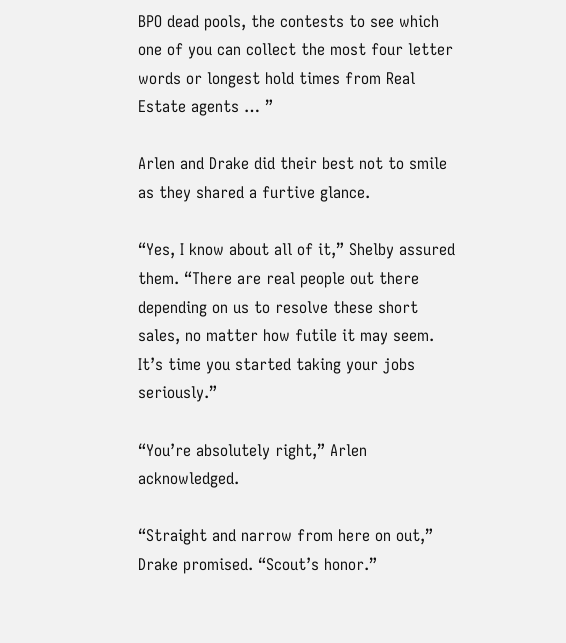BPO dead pools, the contests to see which one of you can collect the most four letter words or longest hold times from Real Estate agents … ”

Arlen and Drake did their best not to smile as they shared a furtive glance.

“Yes, I know about all of it,” Shelby assured them. “There are real people out there depending on us to resolve these short sales, no matter how futile it may seem. It’s time you started taking your jobs seriously.”

“You’re absolutely right,” Arlen acknowledged.

“Straight and narrow from here on out,” Drake promised. “Scout’s honor.”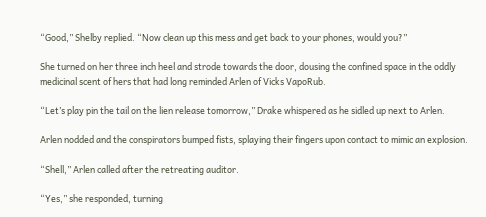“Good,” Shelby replied. “Now clean up this mess and get back to your phones, would you?”

She turned on her three inch heel and strode towards the door, dousing the confined space in the oddly medicinal scent of hers that had long reminded Arlen of Vicks VapoRub.

“Let’s play pin the tail on the lien release tomorrow,” Drake whispered as he sidled up next to Arlen.

Arlen nodded and the conspirators bumped fists, splaying their fingers upon contact to mimic an explosion.

“Shell,” Arlen called after the retreating auditor.

“Yes,” she responded, turning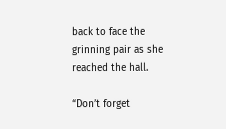back to face the grinning pair as she reached the hall.

“Don’t forget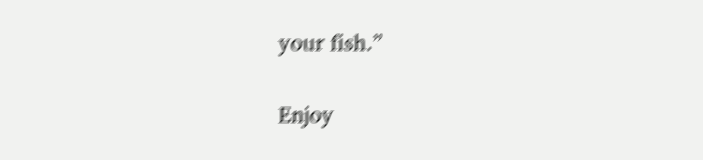your fish.”


Enjoy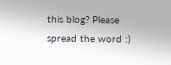this blog? Please spread the word :)